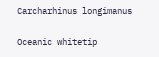Carcharhinus longimanus

Oceanic whitetip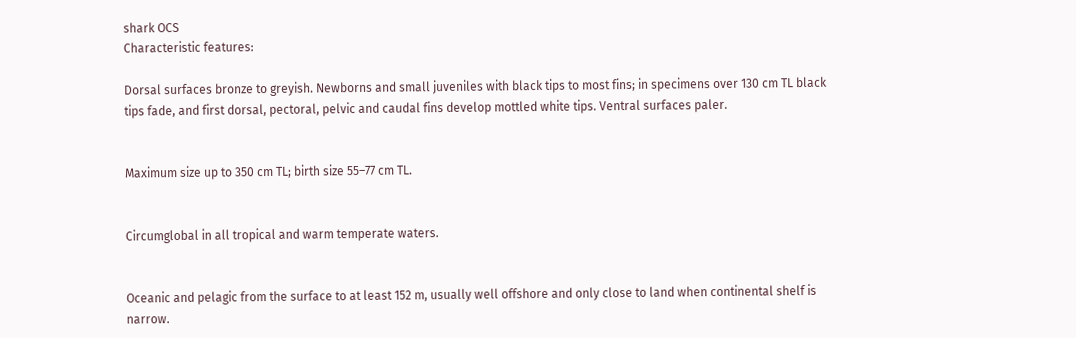shark OCS
Characteristic features:

Dorsal surfaces bronze to greyish. Newborns and small juveniles with black tips to most fins; in specimens over 130 cm TL black tips fade, and first dorsal, pectoral, pelvic and caudal fins develop mottled white tips. Ventral surfaces paler.


Maximum size up to 350 cm TL; birth size 55–77 cm TL.


Circumglobal in all tropical and warm temperate waters.


Oceanic and pelagic from the surface to at least 152 m, usually well offshore and only close to land when continental shelf is narrow.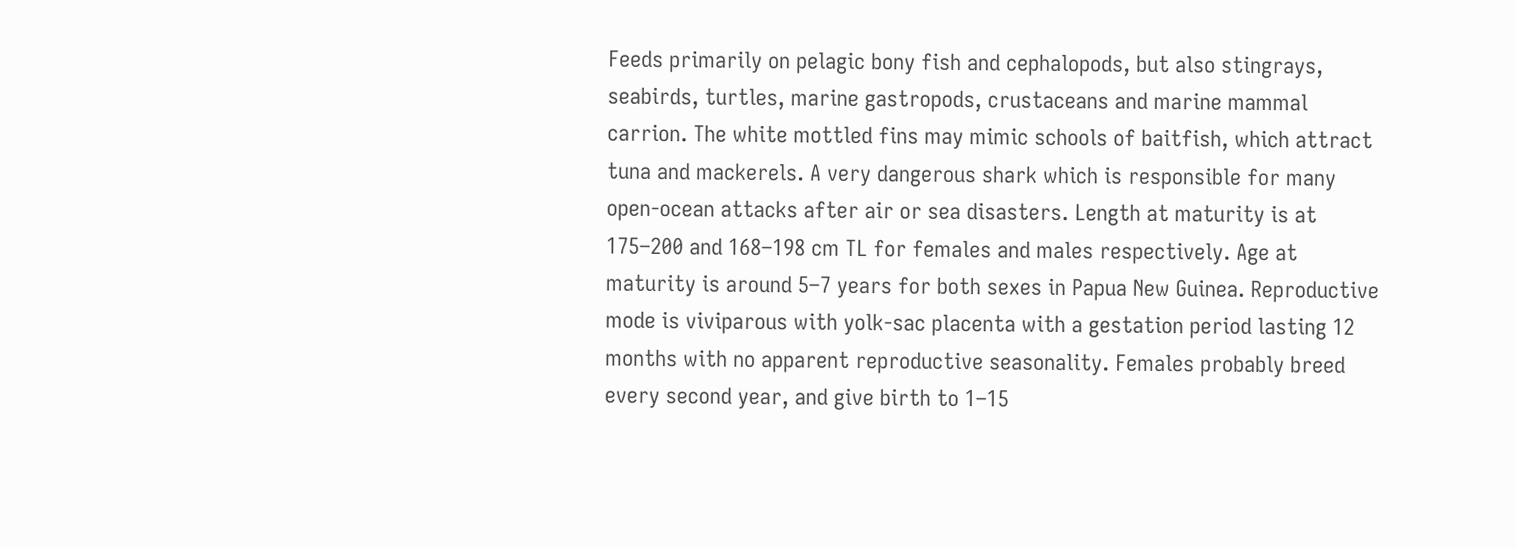Feeds primarily on pelagic bony fish and cephalopods, but also stingrays, seabirds, turtles, marine gastropods, crustaceans and marine mammal carrion. The white mottled fins may mimic schools of baitfish, which attract tuna and mackerels. A very dangerous shark which is responsible for many open-ocean attacks after air or sea disasters. Length at maturity is at 175–200 and 168–198 cm TL for females and males respectively. Age at maturity is around 5–7 years for both sexes in Papua New Guinea. Reproductive mode is viviparous with yolk-sac placenta with a gestation period lasting 12 months with no apparent reproductive seasonality. Females probably breed every second year, and give birth to 1–15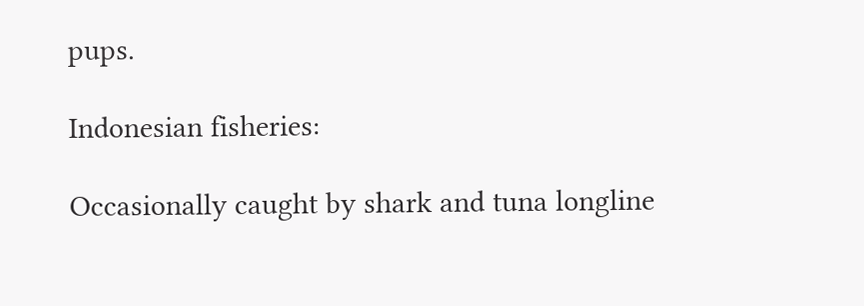pups.

Indonesian fisheries:

Occasionally caught by shark and tuna longline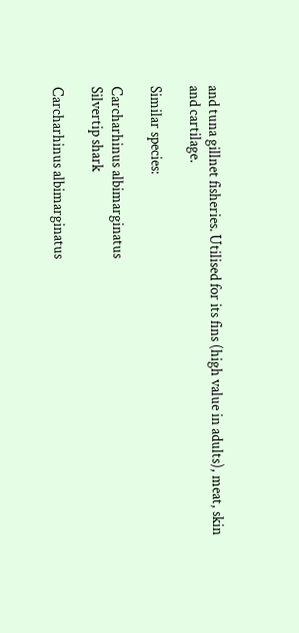and tuna gillnet fisheries. Utilised for its fins (high value in adults), meat, skin and cartilage.

Similar species:

Carcharhinus albimarginatus
Silvertip shark

Carcharhinus albimarginatus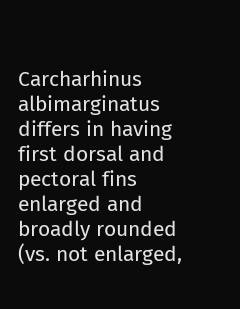Carcharhinus albimarginatus differs in having first dorsal and pectoral fins enlarged and broadly rounded (vs. not enlarged,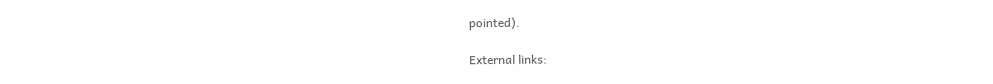pointed).

External links: